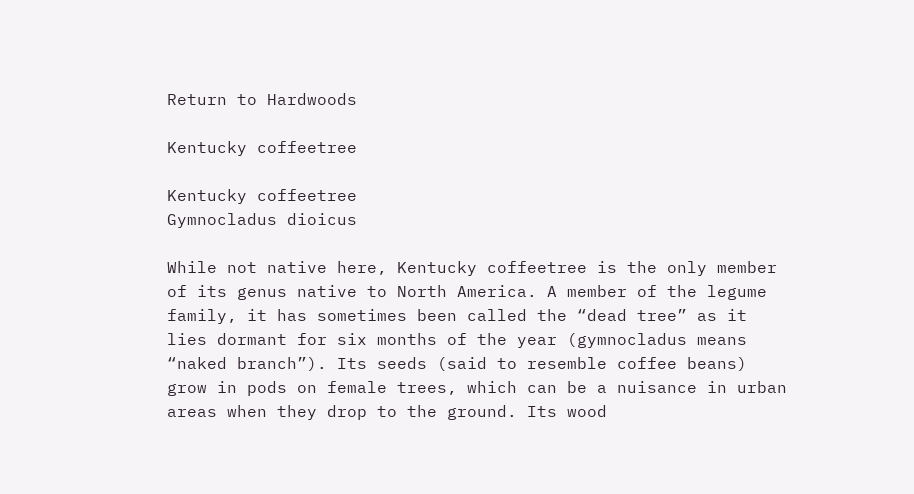Return to Hardwoods

Kentucky coffeetree

Kentucky coffeetree
Gymnocladus dioicus

While not native here, Kentucky coffeetree is the only member of its genus native to North America. A member of the legume family, it has sometimes been called the “dead tree” as it lies dormant for six months of the year (gymnocladus means “naked branch”). Its seeds (said to resemble coffee beans) grow in pods on female trees, which can be a nuisance in urban areas when they drop to the ground. Its wood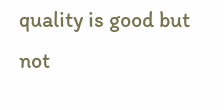quality is good but not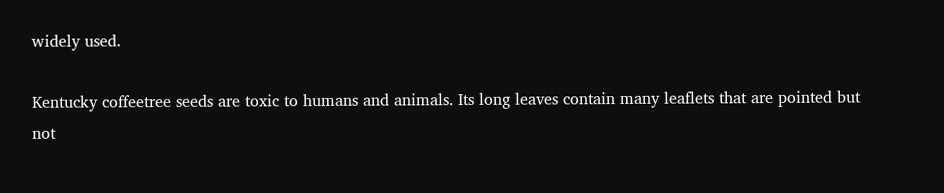widely used.

Kentucky coffeetree seeds are toxic to humans and animals. Its long leaves contain many leaflets that are pointed but not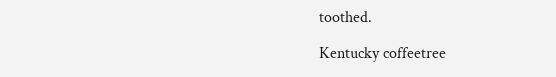toothed.

Kentucky coffeetree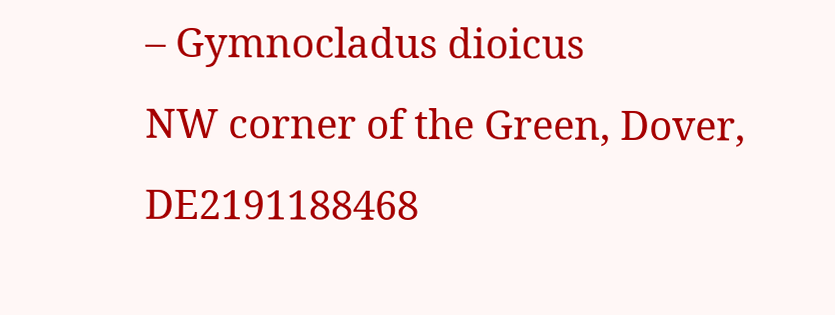– Gymnocladus dioicus
NW corner of the Green, Dover, DE2191188468